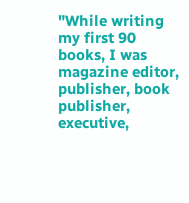"While writing my first 90 books, I was magazine editor, publisher, book publisher, executive,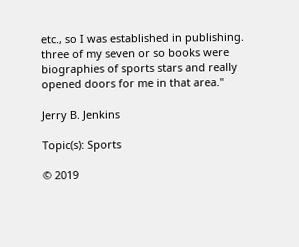etc., so I was established in publishing. three of my seven or so books were biographies of sports stars and really opened doors for me in that area."

Jerry B. Jenkins

Topic(s): Sports

© 2019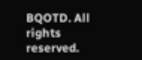BQOTD. All rights reserved.